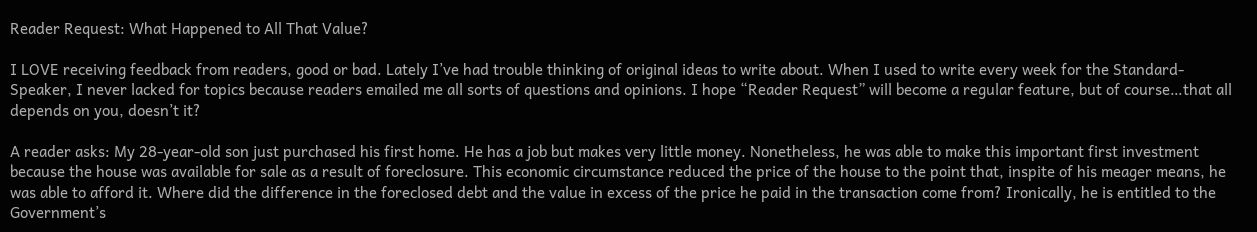Reader Request: What Happened to All That Value?

I LOVE receiving feedback from readers, good or bad. Lately I’ve had trouble thinking of original ideas to write about. When I used to write every week for the Standard-Speaker, I never lacked for topics because readers emailed me all sorts of questions and opinions. I hope “Reader Request” will become a regular feature, but of course…that all depends on you, doesn’t it?

A reader asks: My 28-year-old son just purchased his first home. He has a job but makes very little money. Nonetheless, he was able to make this important first investment because the house was available for sale as a result of foreclosure. This economic circumstance reduced the price of the house to the point that, inspite of his meager means, he was able to afford it. Where did the difference in the foreclosed debt and the value in excess of the price he paid in the transaction come from? Ironically, he is entitled to the Government’s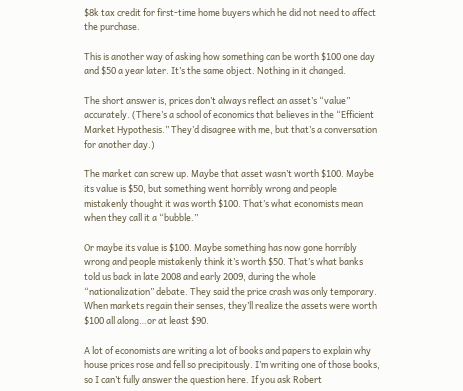$8k tax credit for first-time home buyers which he did not need to affect the purchase.

This is another way of asking how something can be worth $100 one day and $50 a year later. It’s the same object. Nothing in it changed.

The short answer is, prices don’t always reflect an asset’s “value” accurately. (There’s a school of economics that believes in the “Efficient Market Hypothesis.” They’d disagree with me, but that’s a conversation for another day.)

The market can screw up. Maybe that asset wasn’t worth $100. Maybe its value is $50, but something went horribly wrong and people mistakenly thought it was worth $100. That’s what economists mean when they call it a “bubble.”

Or maybe its value is $100. Maybe something has now gone horribly wrong and people mistakenly think it’s worth $50. That’s what banks told us back in late 2008 and early 2009, during the whole “nationalization” debate. They said the price crash was only temporary. When markets regain their senses, they’ll realize the assets were worth $100 all along…or at least $90.

A lot of economists are writing a lot of books and papers to explain why house prices rose and fell so precipitously. I’m writing one of those books, so I can’t fully answer the question here. If you ask Robert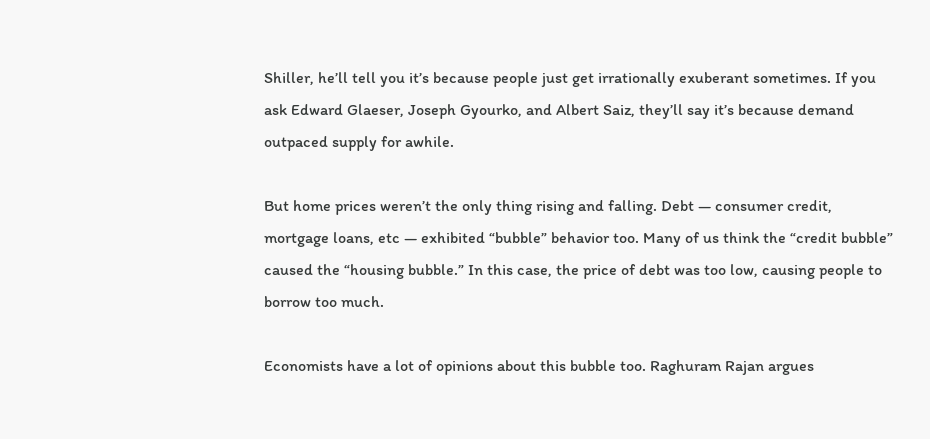Shiller, he’ll tell you it’s because people just get irrationally exuberant sometimes. If you ask Edward Glaeser, Joseph Gyourko, and Albert Saiz, they’ll say it’s because demand outpaced supply for awhile.

But home prices weren’t the only thing rising and falling. Debt — consumer credit, mortgage loans, etc — exhibited “bubble” behavior too. Many of us think the “credit bubble” caused the “housing bubble.” In this case, the price of debt was too low, causing people to borrow too much.

Economists have a lot of opinions about this bubble too. Raghuram Rajan argues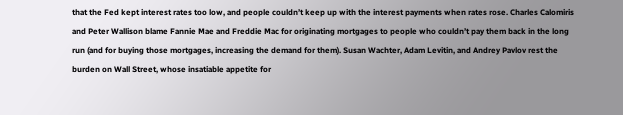that the Fed kept interest rates too low, and people couldn’t keep up with the interest payments when rates rose. Charles Calomiris and Peter Wallison blame Fannie Mae and Freddie Mac for originating mortgages to people who couldn’t pay them back in the long run (and for buying those mortgages, increasing the demand for them). Susan Wachter, Adam Levitin, and Andrey Pavlov rest the burden on Wall Street, whose insatiable appetite for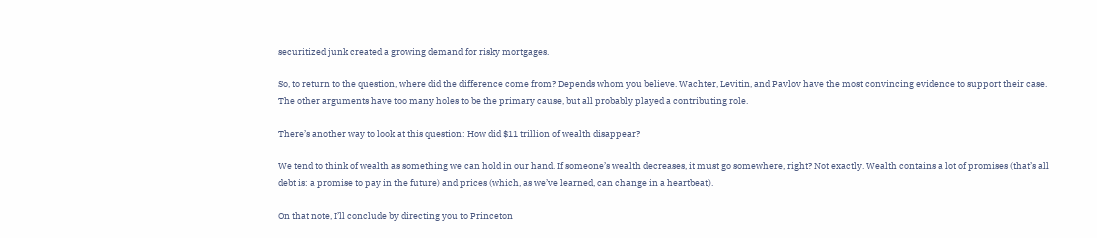securitized junk created a growing demand for risky mortgages.

So, to return to the question, where did the difference come from? Depends whom you believe. Wachter, Levitin, and Pavlov have the most convincing evidence to support their case. The other arguments have too many holes to be the primary cause, but all probably played a contributing role.

There’s another way to look at this question: How did $11 trillion of wealth disappear?

We tend to think of wealth as something we can hold in our hand. If someone’s wealth decreases, it must go somewhere, right? Not exactly. Wealth contains a lot of promises (that’s all debt is: a promise to pay in the future) and prices (which, as we’ve learned, can change in a heartbeat).

On that note, I’ll conclude by directing you to Princeton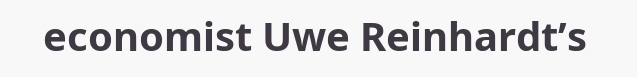economist Uwe Reinhardt’s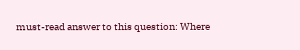must-read answer to this question: Where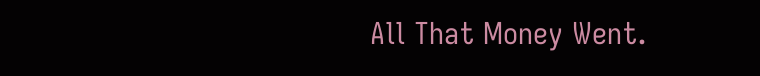All That Money Went.